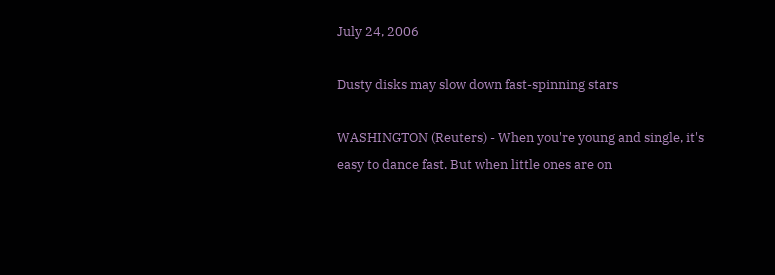July 24, 2006

Dusty disks may slow down fast-spinning stars

WASHINGTON (Reuters) - When you're young and single, it's
easy to dance fast. But when little ones are on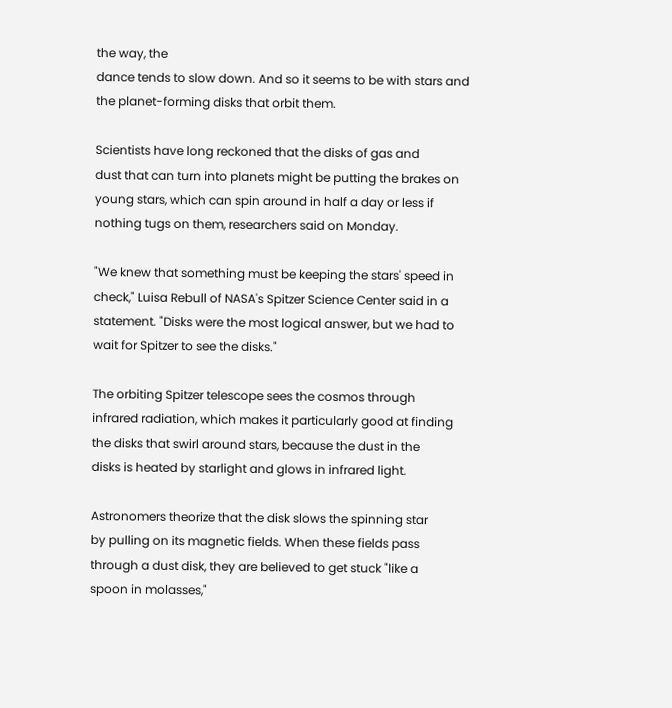the way, the
dance tends to slow down. And so it seems to be with stars and
the planet-forming disks that orbit them.

Scientists have long reckoned that the disks of gas and
dust that can turn into planets might be putting the brakes on
young stars, which can spin around in half a day or less if
nothing tugs on them, researchers said on Monday.

"We knew that something must be keeping the stars' speed in
check," Luisa Rebull of NASA's Spitzer Science Center said in a
statement. "Disks were the most logical answer, but we had to
wait for Spitzer to see the disks."

The orbiting Spitzer telescope sees the cosmos through
infrared radiation, which makes it particularly good at finding
the disks that swirl around stars, because the dust in the
disks is heated by starlight and glows in infrared light.

Astronomers theorize that the disk slows the spinning star
by pulling on its magnetic fields. When these fields pass
through a dust disk, they are believed to get stuck "like a
spoon in molasses,"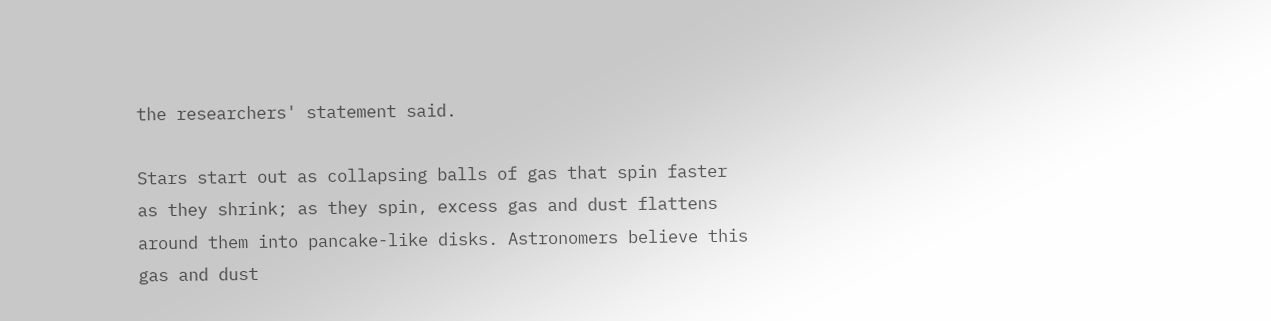the researchers' statement said.

Stars start out as collapsing balls of gas that spin faster
as they shrink; as they spin, excess gas and dust flattens
around them into pancake-like disks. Astronomers believe this
gas and dust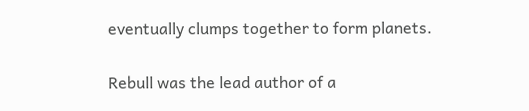eventually clumps together to form planets.

Rebull was the lead author of a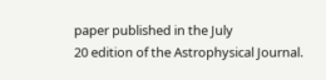paper published in the July
20 edition of the Astrophysical Journal.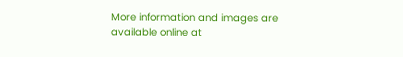More information and images are available online at